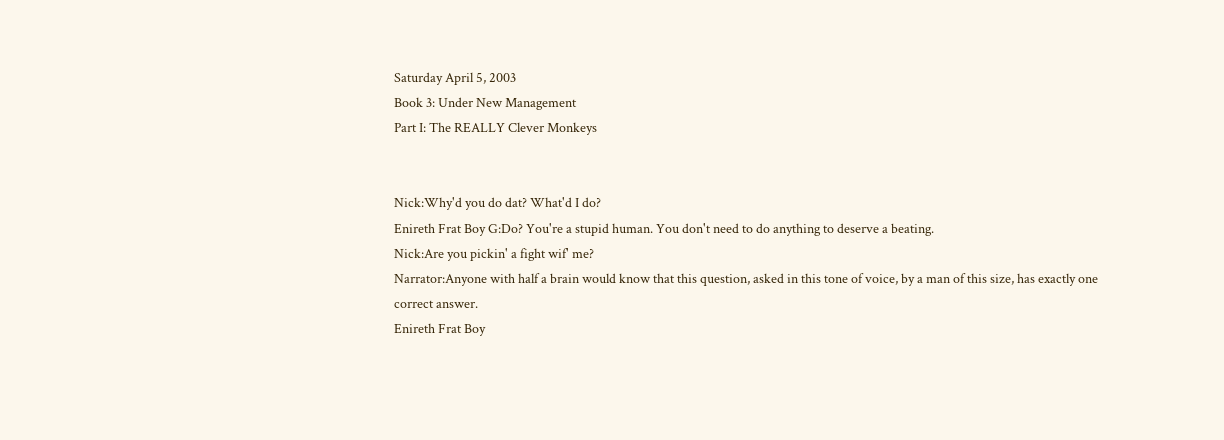Saturday April 5, 2003
Book 3: Under New Management
Part I: The REALLY Clever Monkeys


Nick:Why'd you do dat? What'd I do?
Enireth Frat Boy G:Do? You're a stupid human. You don't need to do anything to deserve a beating.
Nick:Are you pickin' a fight wif' me?
Narrator:Anyone with half a brain would know that this question, asked in this tone of voice, by a man of this size, has exactly one correct answer.
Enireth Frat Boy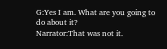G:Yes I am. What are you going to do about it?
Narrator:That was not it.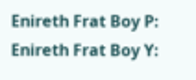Enireth Frat Boy P:
Enireth Frat Boy Y: